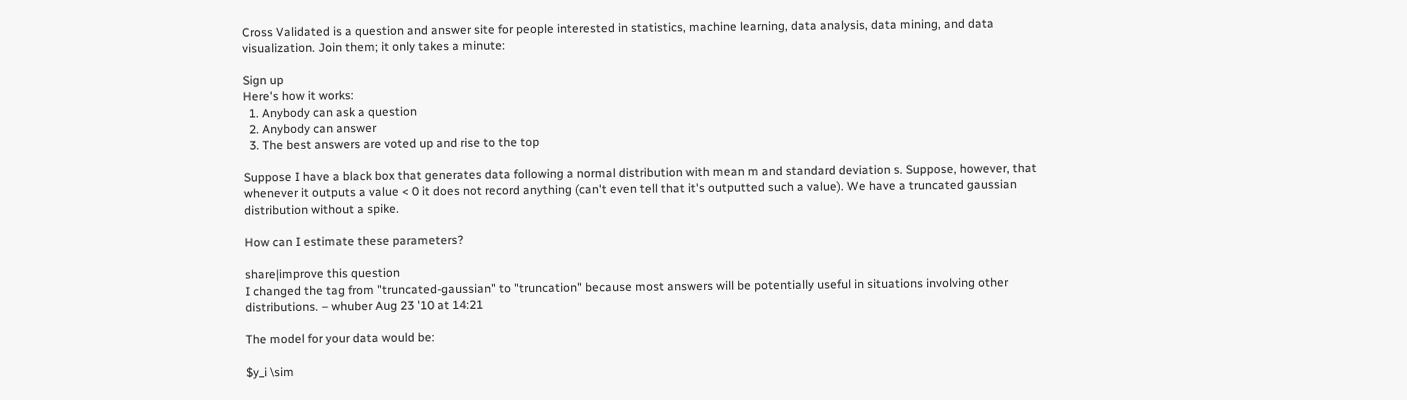Cross Validated is a question and answer site for people interested in statistics, machine learning, data analysis, data mining, and data visualization. Join them; it only takes a minute:

Sign up
Here's how it works:
  1. Anybody can ask a question
  2. Anybody can answer
  3. The best answers are voted up and rise to the top

Suppose I have a black box that generates data following a normal distribution with mean m and standard deviation s. Suppose, however, that whenever it outputs a value < 0 it does not record anything (can't even tell that it's outputted such a value). We have a truncated gaussian distribution without a spike.

How can I estimate these parameters?

share|improve this question
I changed the tag from "truncated-gaussian" to "truncation" because most answers will be potentially useful in situations involving other distributions. – whuber Aug 23 '10 at 14:21

The model for your data would be:

$y_i \sim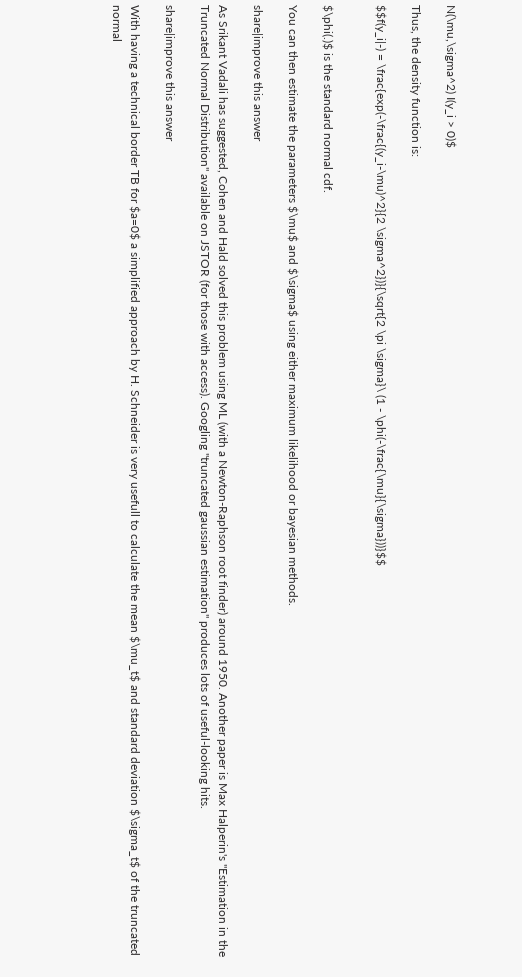N(\mu,\sigma^2) I(y_i > 0)$

Thus, the density function is:

$$f(y_i|-) = \frac{exp(-\frac{(y_i-\mu)^2}{2 \sigma^2})}{\sqrt{2 \pi \sigma}\ (1 - \phi(-\frac{\mu}{\sigma}))}$$


$\phi(.)$ is the standard normal cdf.

You can then estimate the parameters $\mu$ and $\sigma$ using either maximum likelihood or bayesian methods.

share|improve this answer

As Srikant Vadali has suggested, Cohen and Hald solved this problem using ML (with a Newton-Raphson root finder) around 1950. Another paper is Max Halperin's "Estimation in the Truncated Normal Distribution" available on JSTOR (for those with access). Googling "truncated gaussian estimation" produces lots of useful-looking hits.

share|improve this answer

With having a technical border TB for $a=0$ a simplified approach by H. Schneider is very usefull to calculate the mean $\mu_t$ and standard deviation $\sigma_t$ of the truncated normal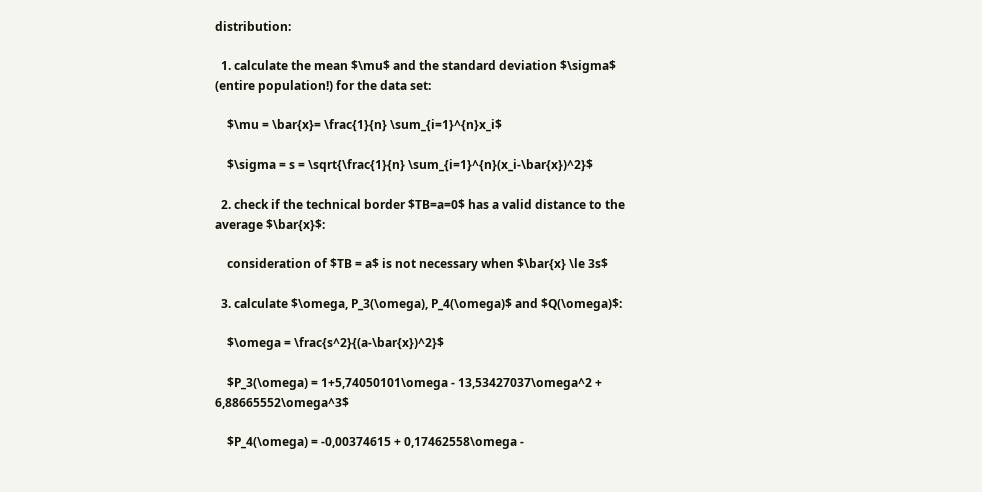distribution:

  1. calculate the mean $\mu$ and the standard deviation $\sigma$ (entire population!) for the data set:

    $\mu = \bar{x}= \frac{1}{n} \sum_{i=1}^{n}x_i$

    $\sigma = s = \sqrt{\frac{1}{n} \sum_{i=1}^{n}(x_i-\bar{x})^2}$

  2. check if the technical border $TB=a=0$ has a valid distance to the average $\bar{x}$:

    consideration of $TB = a$ is not necessary when $\bar{x} \le 3s$

  3. calculate $\omega, P_3(\omega), P_4(\omega)$ and $Q(\omega)$:

    $\omega = \frac{s^2}{(a-\bar{x})^2}$

    $P_3(\omega) = 1+5,74050101\omega - 13,53427037\omega^2 + 6,88665552\omega^3$

    $P_4(\omega) = -0,00374615 + 0,17462558\omega -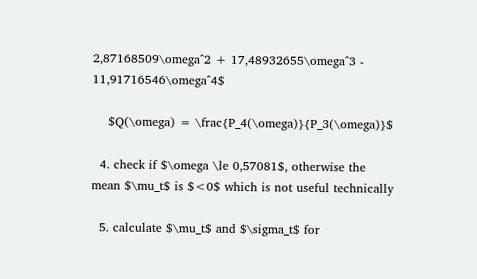2,87168509\omega^2 + 17,48932655\omega^3 - 11,91716546\omega^4$

    $Q(\omega) = \frac{P_4(\omega)}{P_3(\omega)}$

  4. check if $\omega \le 0,57081$, otherwise the mean $\mu_t$ is $<0$ which is not useful technically

  5. calculate $\mu_t$ and $\sigma_t$ for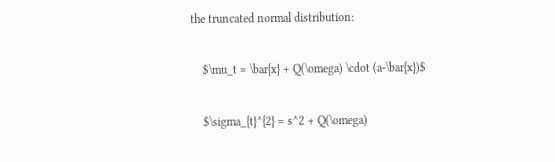the truncated normal distribution:

    $\mu_t = \bar{x} + Q(\omega) \cdot (a-\bar{x})$

    $\sigma_{t}^{2} = s^2 + Q(\omega)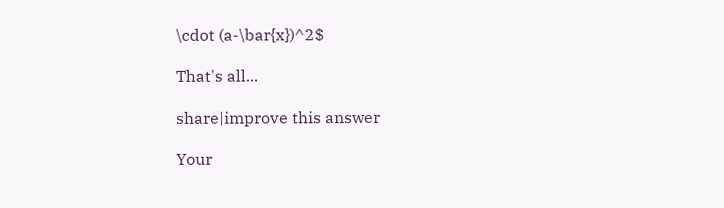\cdot (a-\bar{x})^2$

That's all...

share|improve this answer

Your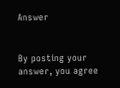Answer


By posting your answer, you agree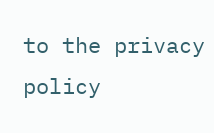to the privacy policy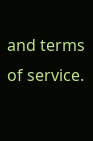and terms of service.